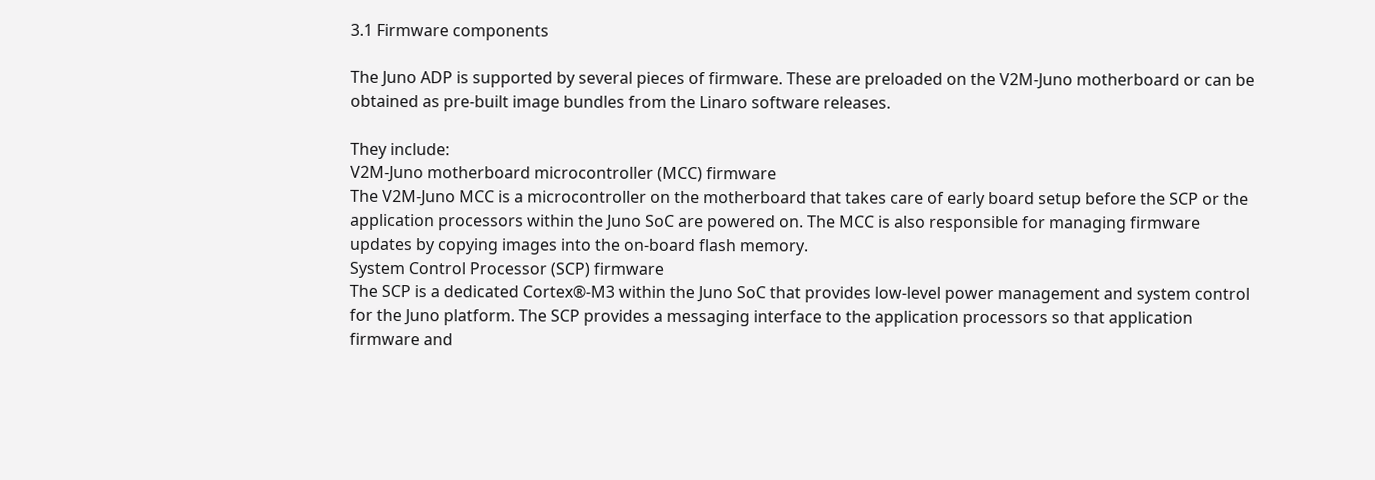3.1 Firmware components

The Juno ADP is supported by several pieces of firmware. These are preloaded on the V2M-Juno motherboard or can be obtained as pre-built image bundles from the Linaro software releases.

They include:
V2M-Juno motherboard microcontroller (MCC) firmware
The V2M-Juno MCC is a microcontroller on the motherboard that takes care of early board setup before the SCP or the application processors within the Juno SoC are powered on. The MCC is also responsible for managing firmware updates by copying images into the on-board flash memory.
System Control Processor (SCP) firmware
The SCP is a dedicated Cortex®-M3 within the Juno SoC that provides low-level power management and system control for the Juno platform. The SCP provides a messaging interface to the application processors so that application firmware and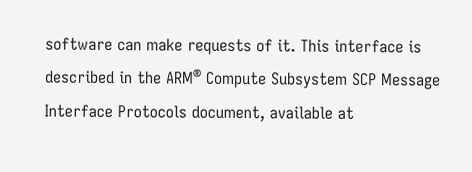software can make requests of it. This interface is described in the ARM® Compute Subsystem SCP Message Interface Protocols document, available at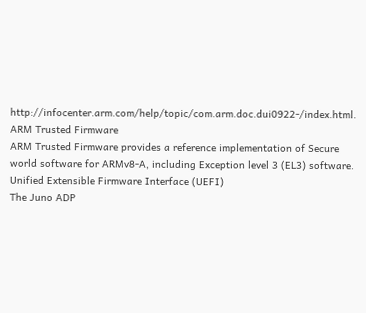http://infocenter.arm.com/help/topic/com.arm.doc.dui0922-/index.html.
ARM Trusted Firmware
ARM Trusted Firmware provides a reference implementation of Secure world software for ARMv8-A, including Exception level 3 (EL3) software.
Unified Extensible Firmware Interface (UEFI)
The Juno ADP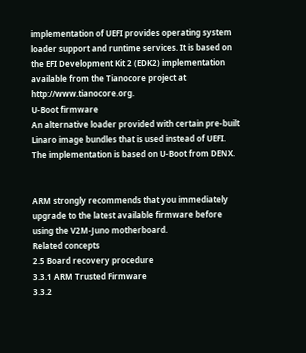implementation of UEFI provides operating system loader support and runtime services. It is based on the EFI Development Kit 2 (EDK2) implementation available from the Tianocore project at http://www.tianocore.org.
U-Boot firmware
An alternative loader provided with certain pre-built Linaro image bundles that is used instead of UEFI. The implementation is based on U-Boot from DENX.


ARM strongly recommends that you immediately upgrade to the latest available firmware before using the V2M-Juno motherboard.
Related concepts
2.5 Board recovery procedure
3.3.1 ARM Trusted Firmware
3.3.2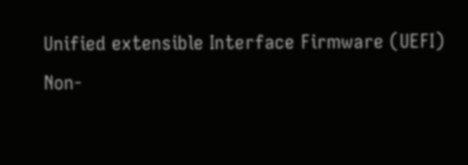Unified extensible Interface Firmware (UEFI)
Non-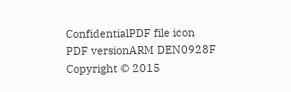ConfidentialPDF file icon PDF versionARM DEN0928F
Copyright © 2015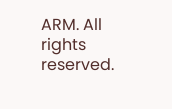ARM. All rights reserved.